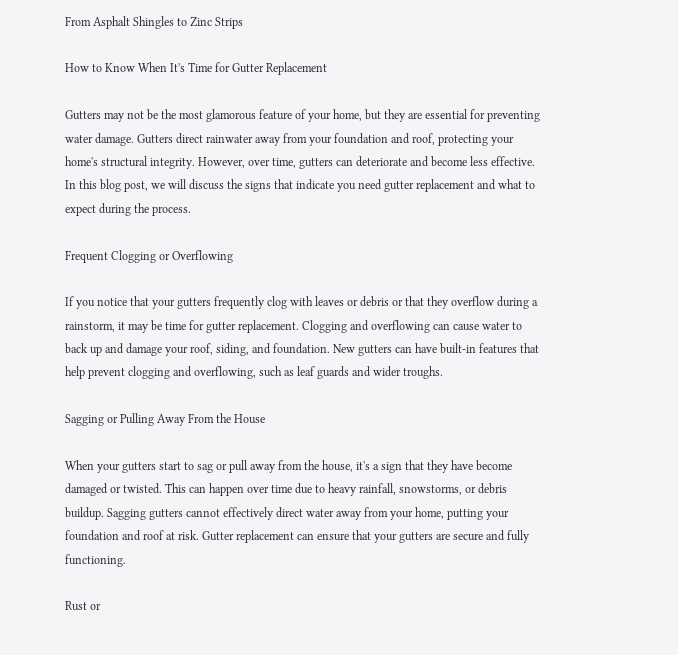From Asphalt Shingles to Zinc Strips

How to Know When It's Time for Gutter Replacement

Gutters may not be the most glamorous feature of your home, but they are essential for preventing water damage. Gutters direct rainwater away from your foundation and roof, protecting your home's structural integrity. However, over time, gutters can deteriorate and become less effective. In this blog post, we will discuss the signs that indicate you need gutter replacement and what to expect during the process.

Frequent Clogging or Overflowing

If you notice that your gutters frequently clog with leaves or debris or that they overflow during a rainstorm, it may be time for gutter replacement. Clogging and overflowing can cause water to back up and damage your roof, siding, and foundation. New gutters can have built-in features that help prevent clogging and overflowing, such as leaf guards and wider troughs.

Sagging or Pulling Away From the House

When your gutters start to sag or pull away from the house, it's a sign that they have become damaged or twisted. This can happen over time due to heavy rainfall, snowstorms, or debris buildup. Sagging gutters cannot effectively direct water away from your home, putting your foundation and roof at risk. Gutter replacement can ensure that your gutters are secure and fully functioning.

Rust or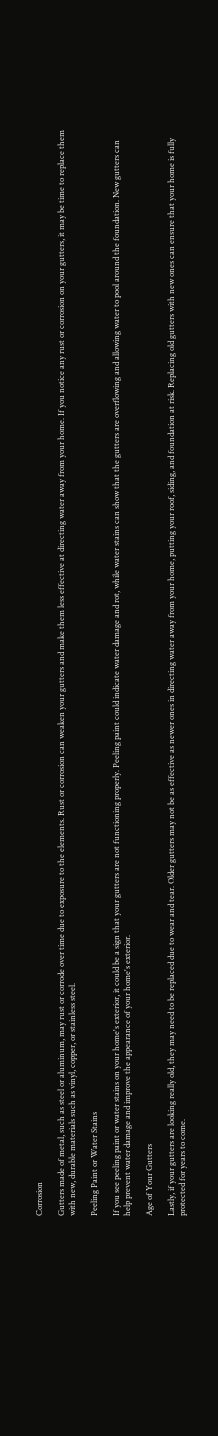Corrosion

Gutters made of metal, such as steel or aluminum, may rust or corrode over time due to exposure to the elements. Rust or corrosion can weaken your gutters and make them less effective at directing water away from your home. If you notice any rust or corrosion on your gutters, it may be time to replace them with new, durable materials such as vinyl, copper, or stainless steel.

Peeling Paint or Water Stains

If you see peeling paint or water stains on your home's exterior, it could be a sign that your gutters are not functioning properly. Peeling paint could indicate water damage and rot, while water stains can show that the gutters are overflowing and allowing water to pool around the foundation. New gutters can help prevent water damage and improve the appearance of your home's exterior.

Age of Your Gutters

Lastly, if your gutters are looking really old, they may need to be replaced due to wear and tear. Older gutters may not be as effective as newer ones in directing water away from your home, putting your roof, siding, and foundation at risk. Replacing old gutters with new ones can ensure that your home is fully protected for years to come.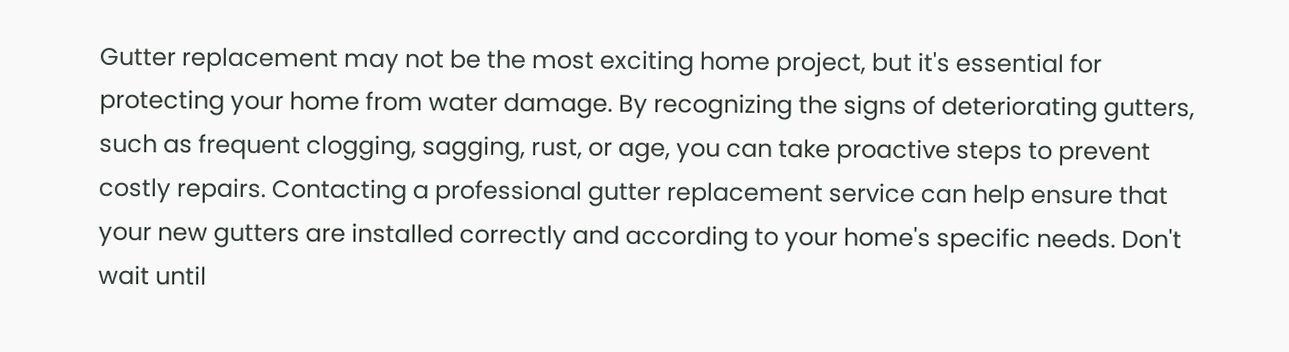Gutter replacement may not be the most exciting home project, but it's essential for protecting your home from water damage. By recognizing the signs of deteriorating gutters, such as frequent clogging, sagging, rust, or age, you can take proactive steps to prevent costly repairs. Contacting a professional gutter replacement service can help ensure that your new gutters are installed correctly and according to your home's specific needs. Don't wait until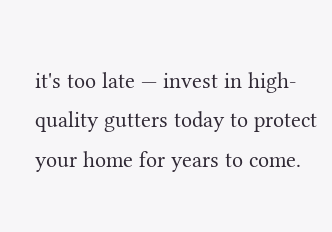it's too late — invest in high-quality gutters today to protect your home for years to come.